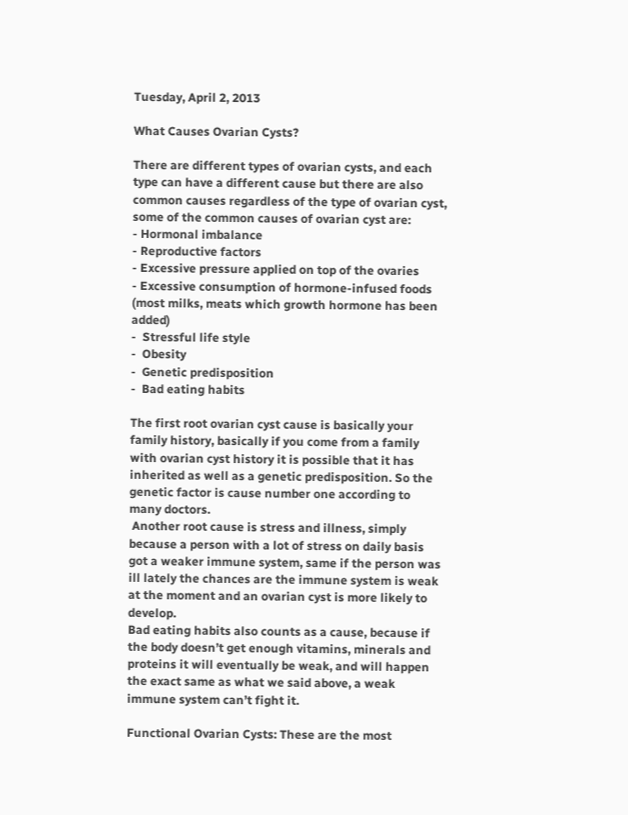Tuesday, April 2, 2013

What Causes Ovarian Cysts?

There are different types of ovarian cysts, and each type can have a different cause but there are also common causes regardless of the type of ovarian cyst, some of the common causes of ovarian cyst are:
- Hormonal imbalance
- Reproductive factors
- Excessive pressure applied on top of the ovaries
- Excessive consumption of hormone-infused foods (most milks, meats which growth hormone has been added)
-  Stressful life style
-  Obesity
-  Genetic predisposition
-  Bad eating habits

The first root ovarian cyst cause is basically your family history, basically if you come from a family with ovarian cyst history it is possible that it has inherited as well as a genetic predisposition. So the genetic factor is cause number one according to many doctors.
 Another root cause is stress and illness, simply because a person with a lot of stress on daily basis got a weaker immune system, same if the person was ill lately the chances are the immune system is weak at the moment and an ovarian cyst is more likely to develop.
Bad eating habits also counts as a cause, because if the body doesn’t get enough vitamins, minerals and proteins it will eventually be weak, and will happen the exact same as what we said above, a weak immune system can’t fight it.

Functional Ovarian Cysts: These are the most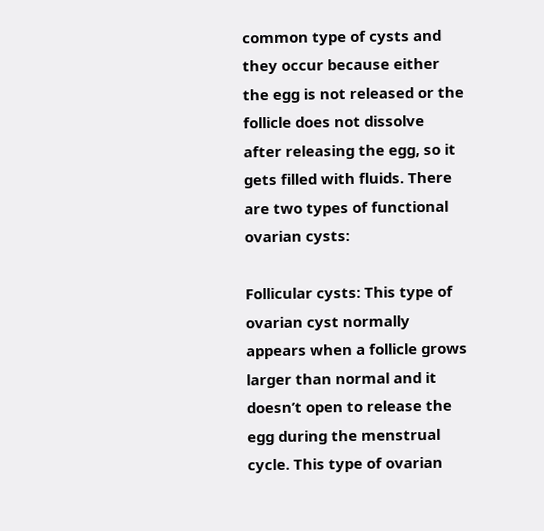common type of cysts and they occur because either the egg is not released or the follicle does not dissolve after releasing the egg, so it gets filled with fluids. There are two types of functional ovarian cysts:

Follicular cysts: This type of ovarian cyst normally appears when a follicle grows larger than normal and it doesn’t open to release the egg during the menstrual cycle. This type of ovarian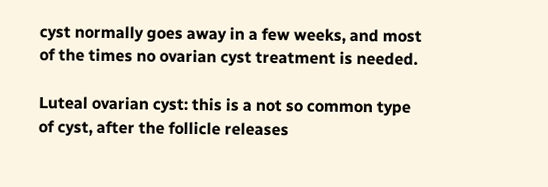cyst normally goes away in a few weeks, and most of the times no ovarian cyst treatment is needed.

Luteal ovarian cyst: this is a not so common type of cyst, after the follicle releases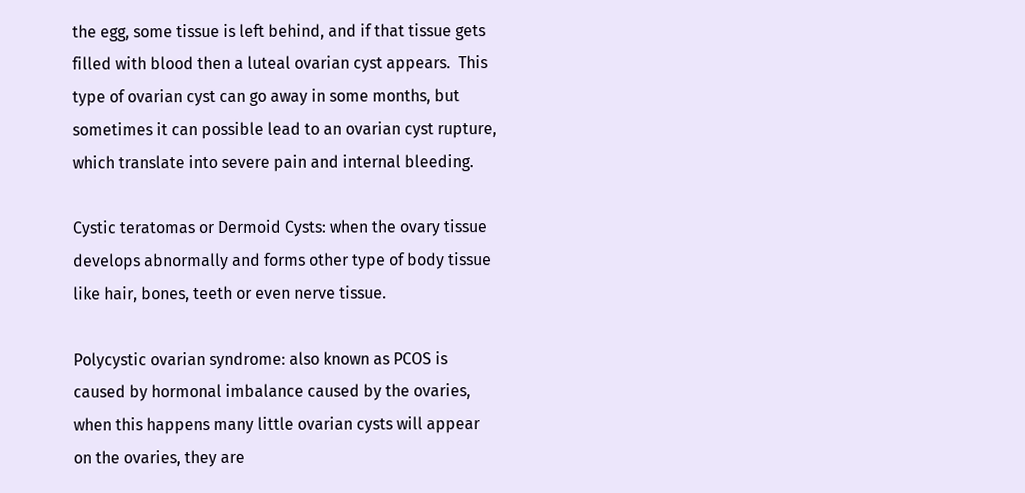the egg, some tissue is left behind, and if that tissue gets filled with blood then a luteal ovarian cyst appears.  This type of ovarian cyst can go away in some months, but sometimes it can possible lead to an ovarian cyst rupture, which translate into severe pain and internal bleeding.

Cystic teratomas or Dermoid Cysts: when the ovary tissue develops abnormally and forms other type of body tissue like hair, bones, teeth or even nerve tissue.

Polycystic ovarian syndrome: also known as PCOS is caused by hormonal imbalance caused by the ovaries, when this happens many little ovarian cysts will appear on the ovaries, they are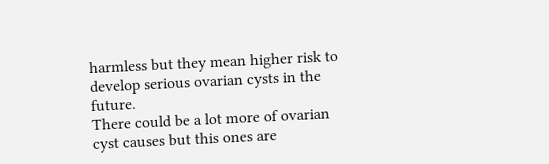harmless but they mean higher risk to develop serious ovarian cysts in the future.
There could be a lot more of ovarian cyst causes but this ones are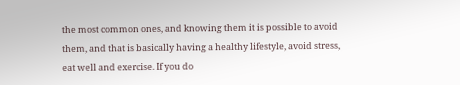the most common ones, and knowing them it is possible to avoid them, and that is basically having a healthy lifestyle, avoid stress, eat well and exercise. If you do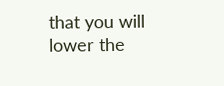that you will lower the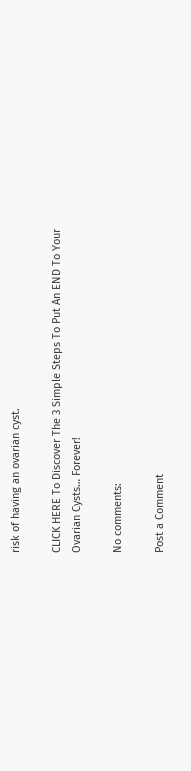risk of having an ovarian cyst.

CLICK HERE To Discover The 3 Simple Steps To Put An END To Your Ovarian Cysts… Forever!

No comments:

Post a Comment